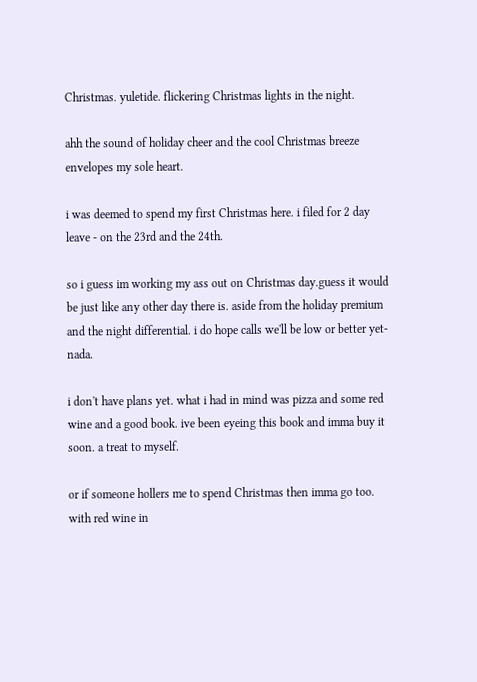Christmas. yuletide. flickering Christmas lights in the night.

ahh the sound of holiday cheer and the cool Christmas breeze envelopes my sole heart.

i was deemed to spend my first Christmas here. i filed for 2 day leave - on the 23rd and the 24th.

so i guess im working my ass out on Christmas day.guess it would be just like any other day there is. aside from the holiday premium and the night differential. i do hope calls we'll be low or better yet- nada.

i don't have plans yet. what i had in mind was pizza and some red wine and a good book. ive been eyeing this book and imma buy it soon. a treat to myself.

or if someone hollers me to spend Christmas then imma go too. with red wine in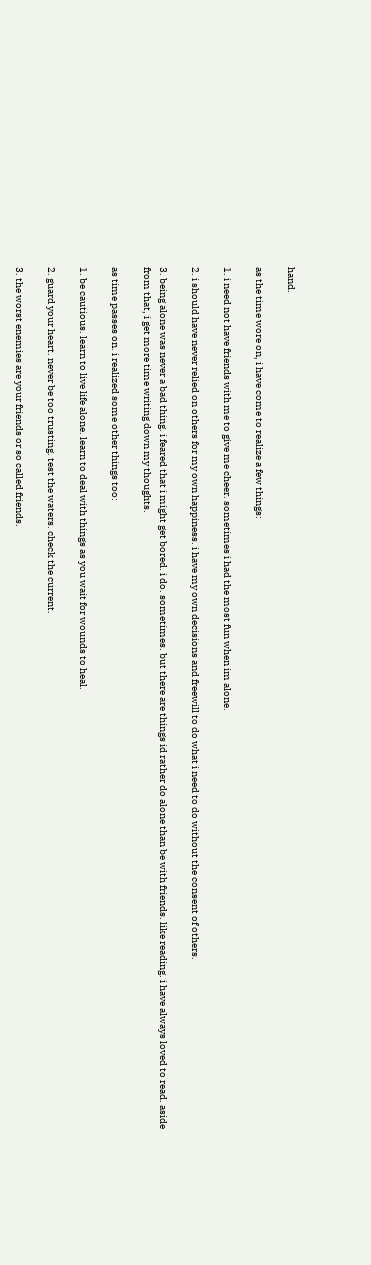hand.

as the time wore on, i have come to realize a few things:

1. i need not have friends with me to give me cheer. sometimes i had the most fun when im alone.

2. i should have never relied on others for my own happiness. i have my own decisions and freewill to do what i need to do without the consent of others.

3. being alone was never a bad thing. i feared that i might get bored. i do. sometimes. but there are things id rather do alone than be with friends. like reading. i have always loved to read. aside from that, i get more time writing down my thoughts.

as time passes on. i realized some other things too:

1. be cautious. learn to live life alone. learn to deal with things as you wait for wounds to heal.

2. guard your heart. never be too trusting. test the waters. check the current.

3. the worst enemies are your friends or so called friends.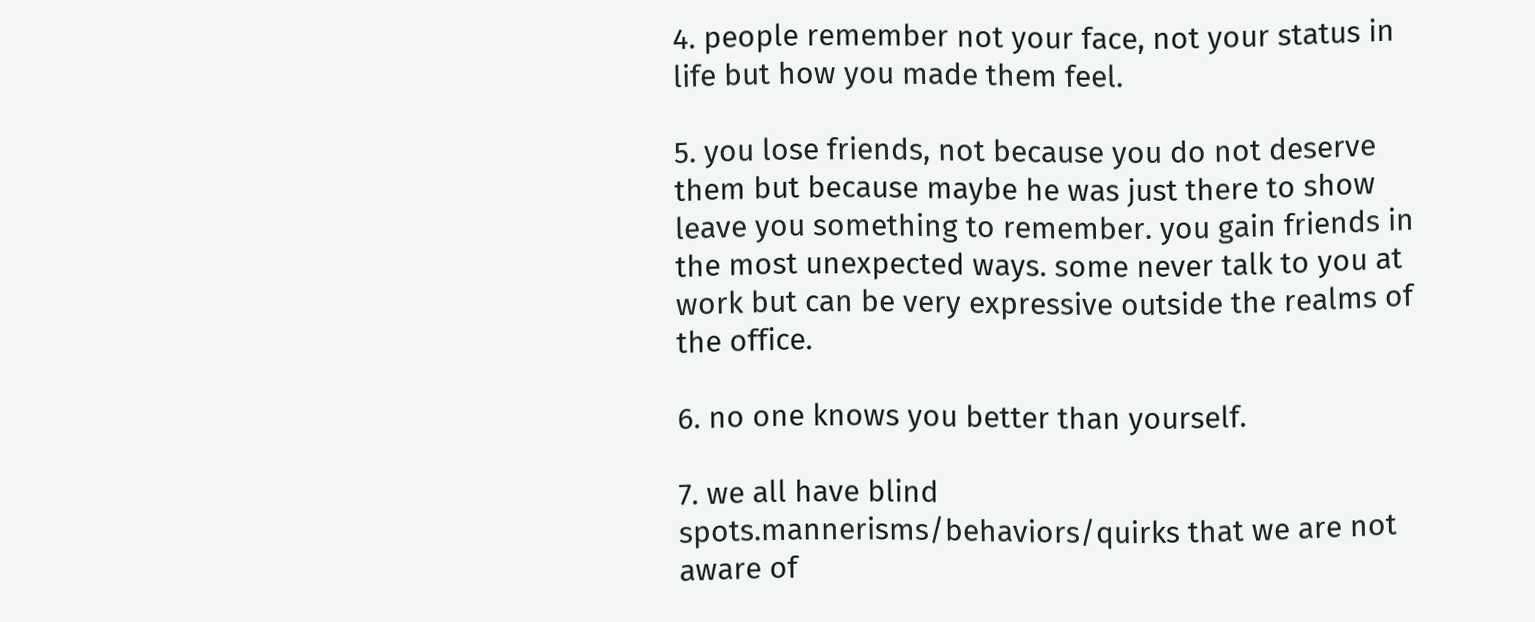4. people remember not your face, not your status in life but how you made them feel.

5. you lose friends, not because you do not deserve them but because maybe he was just there to show leave you something to remember. you gain friends in the most unexpected ways. some never talk to you at work but can be very expressive outside the realms of the office.

6. no one knows you better than yourself.

7. we all have blind spots.mannerisms/behaviors/quirks that we are not aware of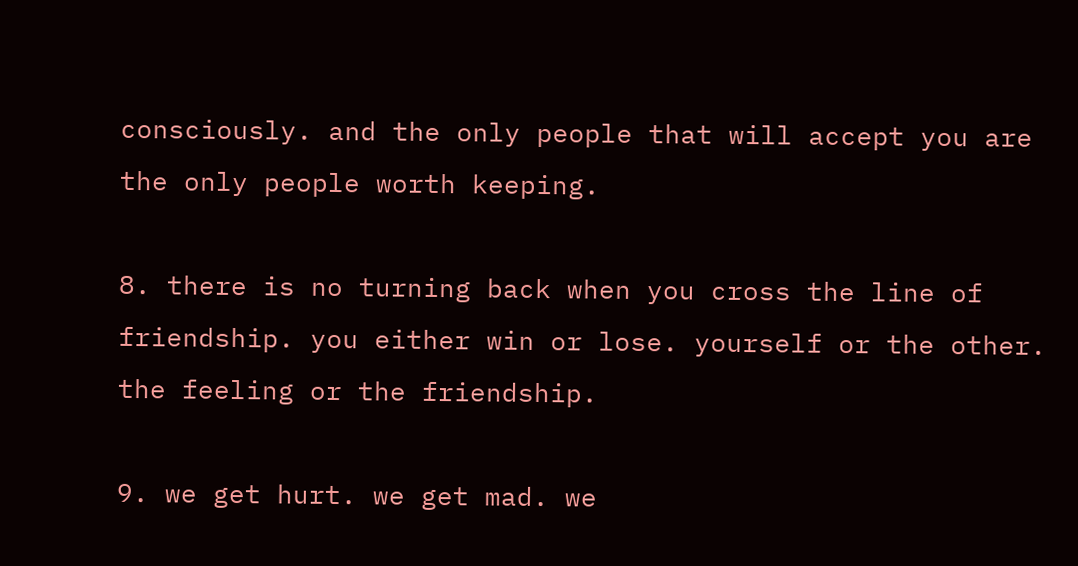consciously. and the only people that will accept you are the only people worth keeping.

8. there is no turning back when you cross the line of friendship. you either win or lose. yourself or the other. the feeling or the friendship.

9. we get hurt. we get mad. we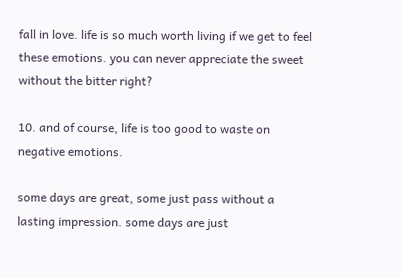fall in love. life is so much worth living if we get to feel these emotions. you can never appreciate the sweet without the bitter right?

10. and of course, life is too good to waste on negative emotions.

some days are great, some just pass without a lasting impression. some days are just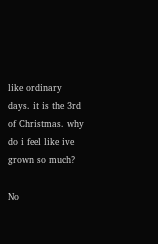like ordinary days. it is the 3rd of Christmas. why do i feel like ive grown so much?

No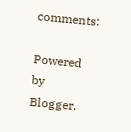comments:

Powered by Blogger.